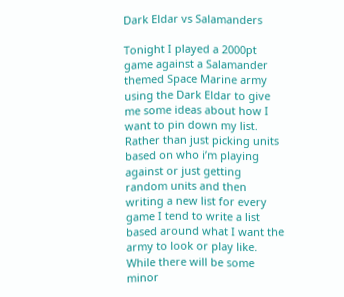Dark Eldar vs Salamanders

Tonight I played a 2000pt game against a Salamander themed Space Marine army using the Dark Eldar to give me some ideas about how I want to pin down my list. Rather than just picking units based on who i’m playing against or just getting random units and then writing a new list for every game I tend to write a list based around what I want the army to look or play like. While there will be some minor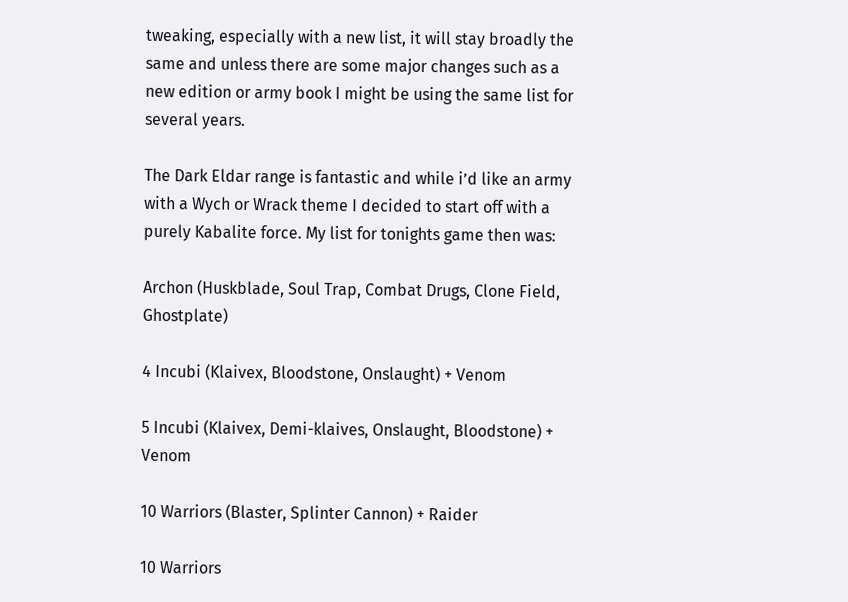tweaking, especially with a new list, it will stay broadly the same and unless there are some major changes such as a new edition or army book I might be using the same list for several years.

The Dark Eldar range is fantastic and while i’d like an army with a Wych or Wrack theme I decided to start off with a purely Kabalite force. My list for tonights game then was:

Archon (Huskblade, Soul Trap, Combat Drugs, Clone Field, Ghostplate)

4 Incubi (Klaivex, Bloodstone, Onslaught) + Venom

5 Incubi (Klaivex, Demi-klaives, Onslaught, Bloodstone) + Venom

10 Warriors (Blaster, Splinter Cannon) + Raider

10 Warriors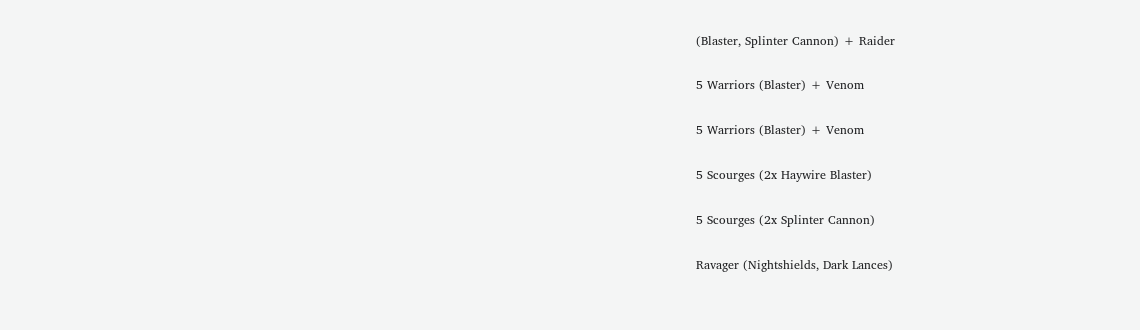(Blaster, Splinter Cannon) + Raider

5 Warriors (Blaster) + Venom

5 Warriors (Blaster) + Venom

5 Scourges (2x Haywire Blaster)

5 Scourges (2x Splinter Cannon)

Ravager (Nightshields, Dark Lances)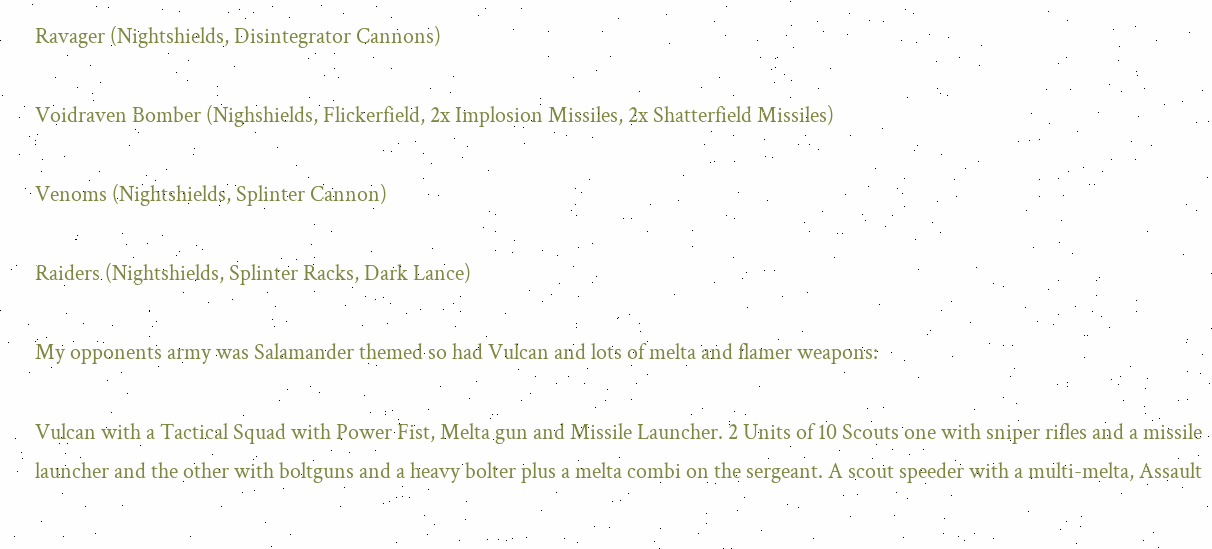Ravager (Nightshields, Disintegrator Cannons)

Voidraven Bomber (Nighshields, Flickerfield, 2x Implosion Missiles, 2x Shatterfield Missiles)

Venoms (Nightshields, Splinter Cannon)

Raiders (Nightshields, Splinter Racks, Dark Lance)

My opponents army was Salamander themed so had Vulcan and lots of melta and flamer weapons:

Vulcan with a Tactical Squad with Power Fist, Melta gun and Missile Launcher. 2 Units of 10 Scouts one with sniper rifles and a missile launcher and the other with boltguns and a heavy bolter plus a melta combi on the sergeant. A scout speeder with a multi-melta, Assault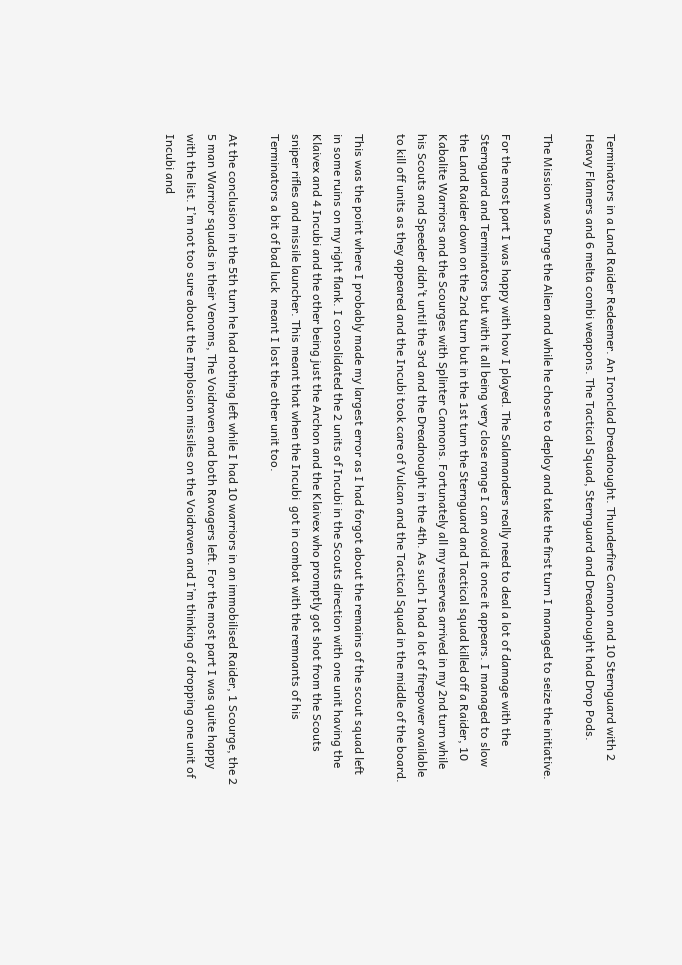Terminators in a Land Raider Redeemer. An Ironclad Dreadnought. Thunderfire Cannon and 10 Sternguard with 2 Heavy Flamers and 6 melta combi weapons. The Tactical Squad, Sternguard and Dreadnought had Drop Pods.

The Mission was Purge the Alien and while he chose to deploy and take the first turn I managed to seize the initiative.

For the most part I was happy with how I played. The Salamanders really need to deal a lot of damage with the Sternguard and Terminators but with it all being very close range I can avoid it once it appears. I managed to slow the Land Raider down on the 2nd turn but in the 1st turn the Sternguard and Tactical squad killed off a Raider, 10 Kabalite Warriors and the Scourges with Splinter Cannons. Fortunately all my reserves arrived in my 2nd turn while his Scouts and Speeder didn’t until the 3rd and the Dreadnought in the 4th. As such I had a lot of firepower available to kill off units as they appeared and the Incubi took care of Vulcan and the Tactical Squad in the middle of the board.

This was the point where I probably made my largest error as I had forgot about the remains of the scout squad left in some ruins on my right flank. I consolidated the 2 units of Incubi in the Scouts direction with one unit having the Klaivex and 4 Incubi and the other being just the Archon and the Klaivex who promptly got shot from the Scouts sniper rifles and missile launcher. This meant that when the Incubi  got in combat with the remnants of his Terminators a bit of bad luck  meant I lost the other unit too.

At the conclusion in the 5th turn he had nothing left while I had 10 warriors in an immobilised Raider, 1 Scourge, the 2 5 man Warrior squads in their Venoms, The Voidraven and both Ravagers left. For the most part I was quite happy with the list. I’m not too sure about the Implosion missiles on the Voidraven and I’m thinking of dropping one unit of Incubi and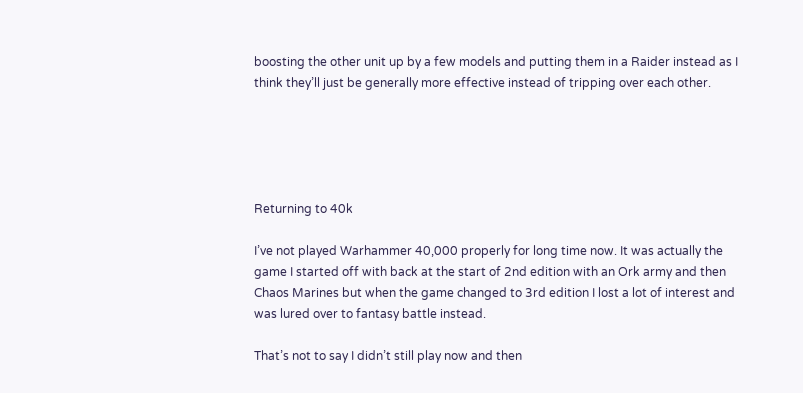boosting the other unit up by a few models and putting them in a Raider instead as I think they’ll just be generally more effective instead of tripping over each other.





Returning to 40k

I’ve not played Warhammer 40,000 properly for long time now. It was actually the game I started off with back at the start of 2nd edition with an Ork army and then Chaos Marines but when the game changed to 3rd edition I lost a lot of interest and was lured over to fantasy battle instead.

That’s not to say I didn’t still play now and then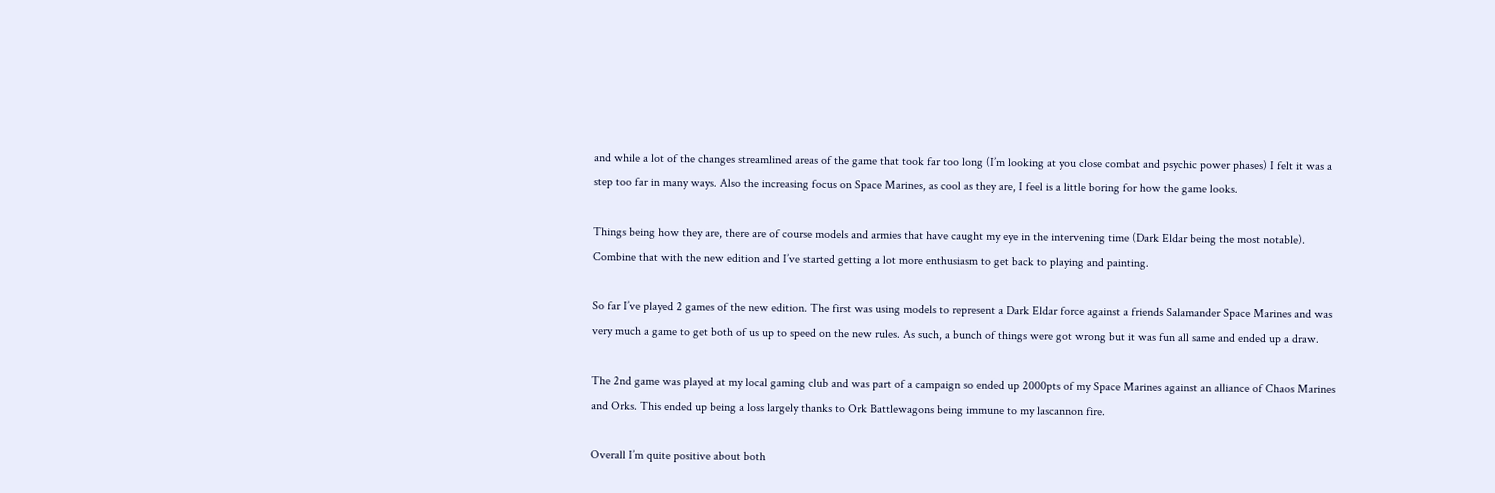and while a lot of the changes streamlined areas of the game that took far too long (I’m looking at you close combat and psychic power phases) I felt it was a step too far in many ways. Also the increasing focus on Space Marines, as cool as they are, I feel is a little boring for how the game looks.

Things being how they are, there are of course models and armies that have caught my eye in the intervening time (Dark Eldar being the most notable). Combine that with the new edition and I’ve started getting a lot more enthusiasm to get back to playing and painting.

So far I’ve played 2 games of the new edition. The first was using models to represent a Dark Eldar force against a friends Salamander Space Marines and was very much a game to get both of us up to speed on the new rules. As such, a bunch of things were got wrong but it was fun all same and ended up a draw.

The 2nd game was played at my local gaming club and was part of a campaign so ended up 2000pts of my Space Marines against an alliance of Chaos Marines and Orks. This ended up being a loss largely thanks to Ork Battlewagons being immune to my lascannon fire.

Overall I’m quite positive about both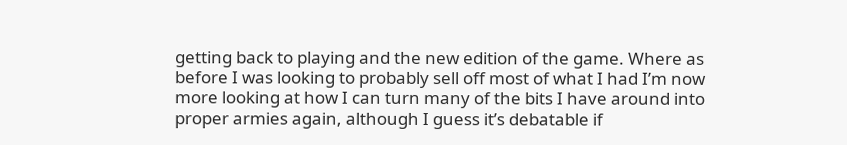getting back to playing and the new edition of the game. Where as before I was looking to probably sell off most of what I had I’m now more looking at how I can turn many of the bits I have around into proper armies again, although I guess it’s debatable if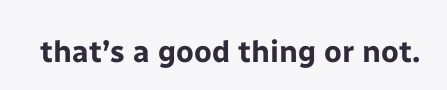that’s a good thing or not.